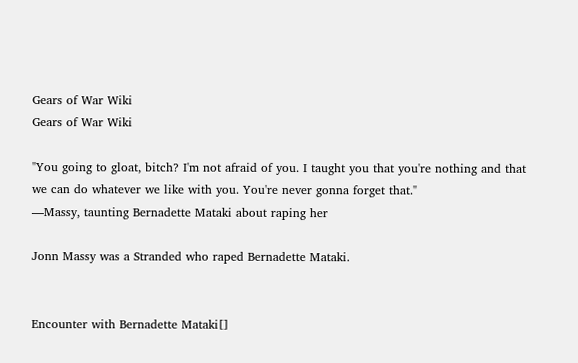Gears of War Wiki
Gears of War Wiki

"You going to gloat, bitch? I'm not afraid of you. I taught you that you're nothing and that we can do whatever we like with you. You're never gonna forget that."
—Massy, taunting Bernadette Mataki about raping her

Jonn Massy was a Stranded who raped Bernadette Mataki.


Encounter with Bernadette Mataki[]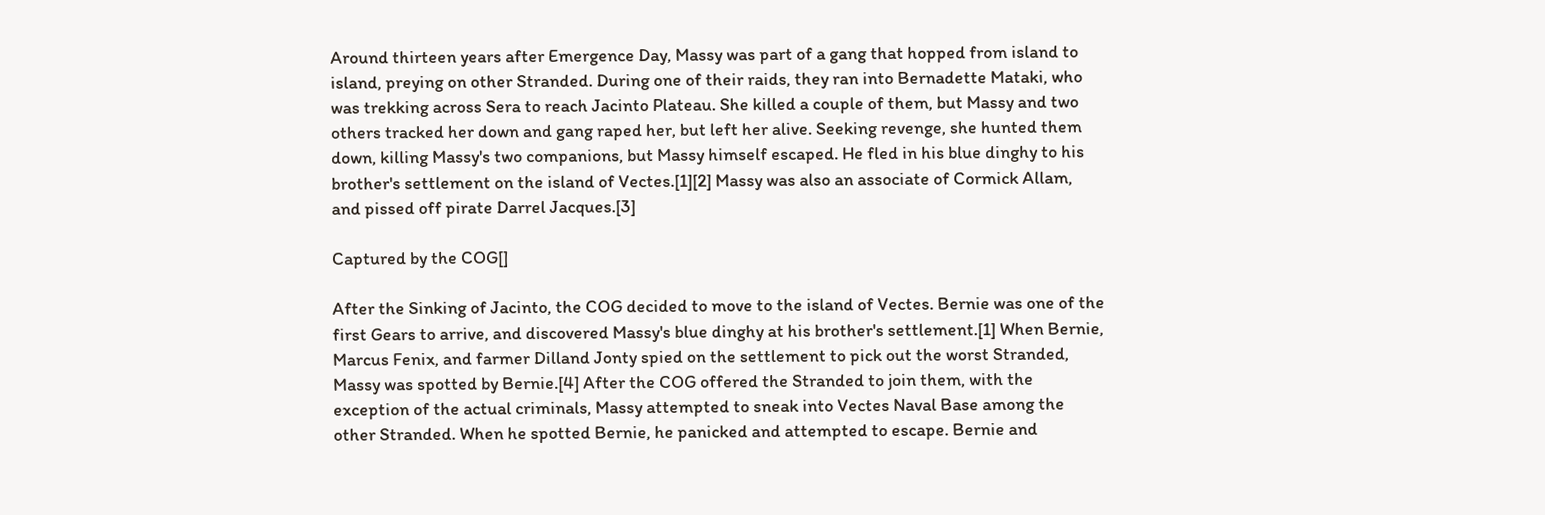Around thirteen years after Emergence Day, Massy was part of a gang that hopped from island to island, preying on other Stranded. During one of their raids, they ran into Bernadette Mataki, who was trekking across Sera to reach Jacinto Plateau. She killed a couple of them, but Massy and two others tracked her down and gang raped her, but left her alive. Seeking revenge, she hunted them down, killing Massy's two companions, but Massy himself escaped. He fled in his blue dinghy to his brother's settlement on the island of Vectes.[1][2] Massy was also an associate of Cormick Allam, and pissed off pirate Darrel Jacques.[3]

Captured by the COG[]

After the Sinking of Jacinto, the COG decided to move to the island of Vectes. Bernie was one of the first Gears to arrive, and discovered Massy's blue dinghy at his brother's settlement.[1] When Bernie, Marcus Fenix, and farmer Dilland Jonty spied on the settlement to pick out the worst Stranded, Massy was spotted by Bernie.[4] After the COG offered the Stranded to join them, with the exception of the actual criminals, Massy attempted to sneak into Vectes Naval Base among the other Stranded. When he spotted Bernie, he panicked and attempted to escape. Bernie and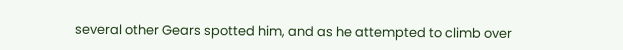several other Gears spotted him, and as he attempted to climb over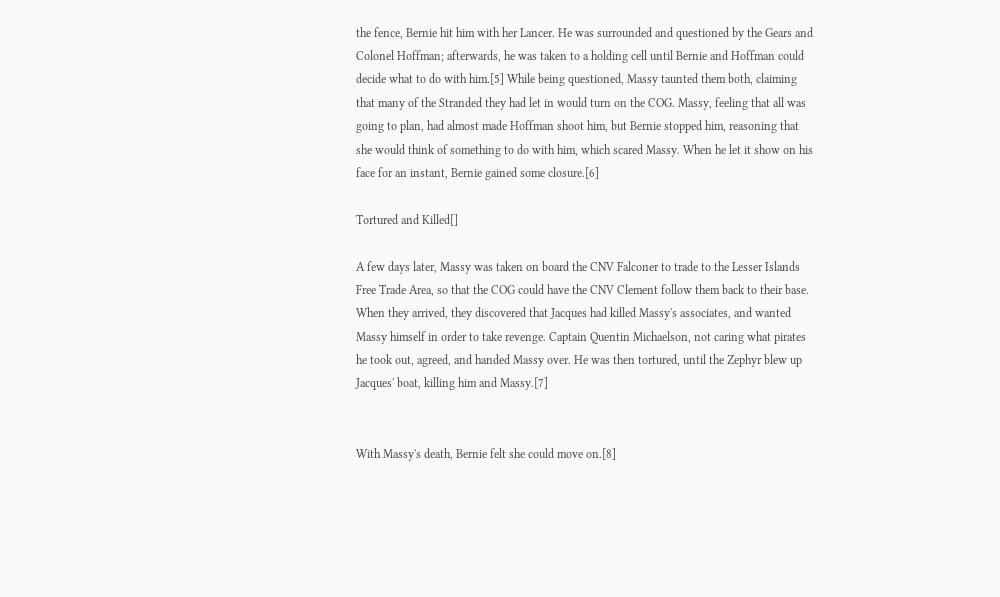the fence, Bernie hit him with her Lancer. He was surrounded and questioned by the Gears and Colonel Hoffman; afterwards, he was taken to a holding cell until Bernie and Hoffman could decide what to do with him.[5] While being questioned, Massy taunted them both, claiming that many of the Stranded they had let in would turn on the COG. Massy, feeling that all was going to plan, had almost made Hoffman shoot him, but Bernie stopped him, reasoning that she would think of something to do with him, which scared Massy. When he let it show on his face for an instant, Bernie gained some closure.[6]

Tortured and Killed[]

A few days later, Massy was taken on board the CNV Falconer to trade to the Lesser Islands Free Trade Area, so that the COG could have the CNV Clement follow them back to their base. When they arrived, they discovered that Jacques had killed Massy's associates, and wanted Massy himself in order to take revenge. Captain Quentin Michaelson, not caring what pirates he took out, agreed, and handed Massy over. He was then tortured, until the Zephyr blew up Jacques' boat, killing him and Massy.[7]


With Massy's death, Bernie felt she could move on.[8]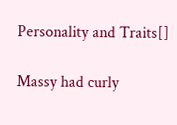Personality and Traits[]

Massy had curly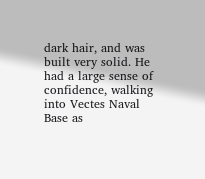dark hair, and was built very solid. He had a large sense of confidence, walking into Vectes Naval Base as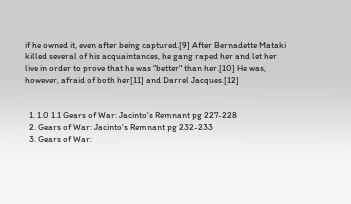if he owned it, even after being captured.[9] After Bernadette Mataki killed several of his acquaintances, he gang raped her and let her live in order to prove that he was "better" than her.[10] He was, however, afraid of both her[11] and Darrel Jacques.[12]


  1. 1.0 1.1 Gears of War: Jacinto's Remnant pg 227-228
  2. Gears of War: Jacinto's Remnant pg 232-233
  3. Gears of War: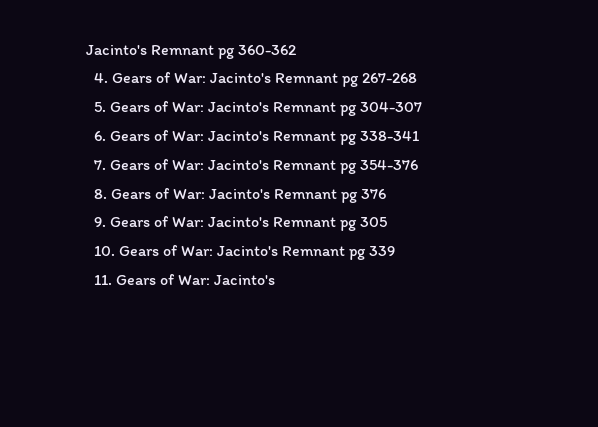Jacinto's Remnant pg 360-362
  4. Gears of War: Jacinto's Remnant pg 267-268
  5. Gears of War: Jacinto's Remnant pg 304-307
  6. Gears of War: Jacinto's Remnant pg 338-341
  7. Gears of War: Jacinto's Remnant pg 354-376
  8. Gears of War: Jacinto's Remnant pg 376
  9. Gears of War: Jacinto's Remnant pg 305
  10. Gears of War: Jacinto's Remnant pg 339
  11. Gears of War: Jacinto's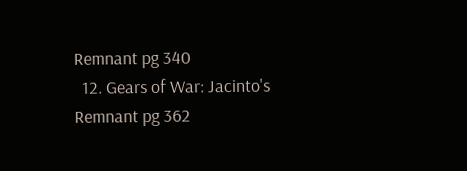Remnant pg 340
  12. Gears of War: Jacinto's Remnant pg 362